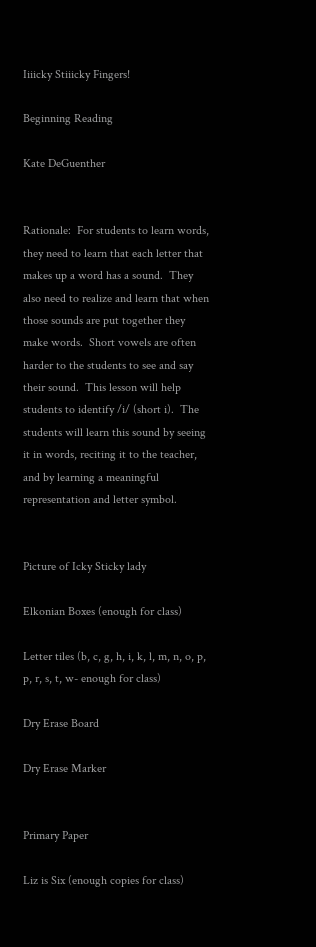Iiiicky Stiiicky Fingers!

Beginning Reading

Kate DeGuenther


Rationale:  For students to learn words, they need to learn that each letter that makes up a word has a sound.  They also need to realize and learn that when those sounds are put together they make words.  Short vowels are often harder to the students to see and say their sound.  This lesson will help students to identify /i/ (short i).  The students will learn this sound by seeing it in words, reciting it to the teacher, and by learning a meaningful representation and letter symbol.


Picture of Icky Sticky lady

Elkonian Boxes (enough for class)

Letter tiles (b, c, g, h, i, k, l, m, n, o, p, p, r, s, t, w- enough for class)

Dry Erase Board

Dry Erase Marker


Primary Paper

Liz is Six (enough copies for class)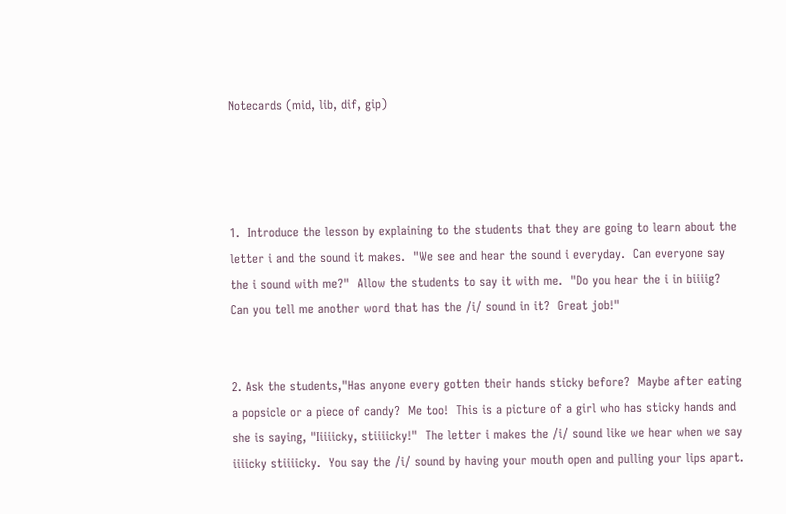Notecards (mid, lib, dif, gip)




1.  Introduce the lesson by explaining to the students that they are going to learn about the letter i and the sound it makes.  "We see and hear the sound i everyday.  Can everyone say the i sound with me?"  Allow the students to say it with me.  "Do you hear the i in biiiig?   Can you tell me another word that has the /i/ sound in it?  Great job!"


2. Ask the students,"Has anyone every gotten their hands sticky before?  Maybe after eating a popsicle or a piece of candy?  Me too!  This is a picture of a girl who has sticky hands and she is saying, "Iiiiicky, stiiiicky!"  The letter i makes the /i/ sound like we hear when we say iiiicky stiiiicky.  You say the /i/ sound by having your mouth open and pulling your lips apart.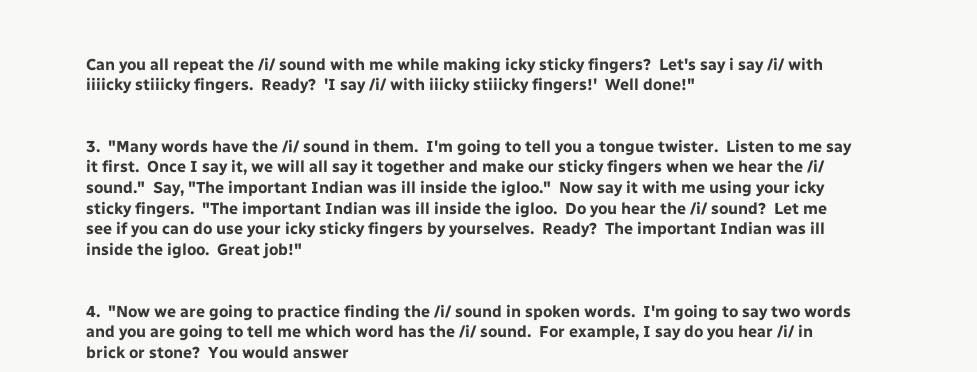Can you all repeat the /i/ sound with me while making icky sticky fingers?  Let's say i say /i/ with iiiicky stiiicky fingers.  Ready?  'I say /i/ with iiicky stiiicky fingers!'  Well done!"


3.  "Many words have the /i/ sound in them.  I'm going to tell you a tongue twister.  Listen to me say it first.  Once I say it, we will all say it together and make our sticky fingers when we hear the /i/ sound."  Say, "The important Indian was ill inside the igloo."  Now say it with me using your icky sticky fingers.  "The important Indian was ill inside the igloo.  Do you hear the /i/ sound?  Let me see if you can do use your icky sticky fingers by yourselves.  Ready?  The important Indian was ill inside the igloo.  Great job!"


4.  "Now we are going to practice finding the /i/ sound in spoken words.  I'm going to say two words and you are going to tell me which word has the /i/ sound.  For example, I say do you hear /i/ in brick or stone?  You would answer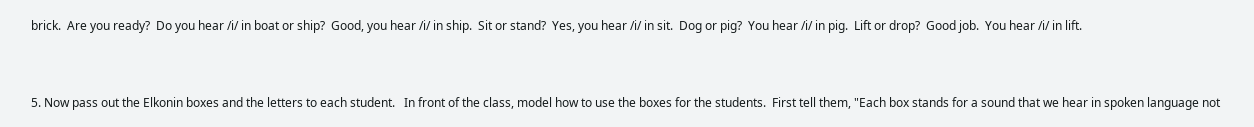brick.  Are you ready?  Do you hear /i/ in boat or ship?  Good, you hear /i/ in ship.  Sit or stand?  Yes, you hear /i/ in sit.  Dog or pig?  You hear /i/ in pig.  Lift or drop?  Good job.  You hear /i/ in lift.


5. Now pass out the Elkonin boxes and the letters to each student.   In front of the class, model how to use the boxes for the students.  First tell them, "Each box stands for a sound that we hear in spoken language not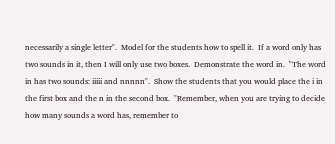necessarily a single letter".  Model for the students how to spell it.  If a word only has two sounds in it, then I will only use two boxes.  Demonstrate the word in.  "The word in has two sounds: iiiii and nnnnn".  Show the students that you would place the i in the first box and the n in the second box.  "Remember, when you are trying to decide how many sounds a word has, remember to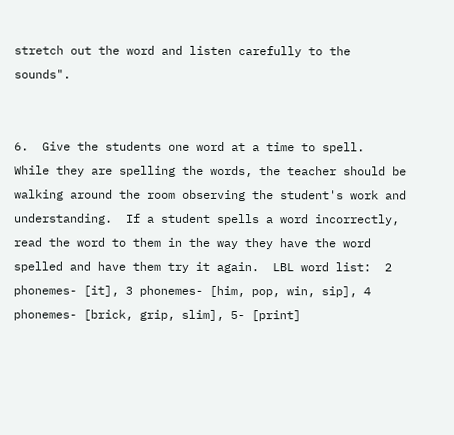stretch out the word and listen carefully to the sounds".


6.  Give the students one word at a time to spell.  While they are spelling the words, the teacher should be walking around the room observing the student's work and understanding.  If a student spells a word incorrectly, read the word to them in the way they have the word spelled and have them try it again.  LBL word list:  2 phonemes- [it], 3 phonemes- [him, pop, win, sip], 4 phonemes- [brick, grip, slim], 5- [print]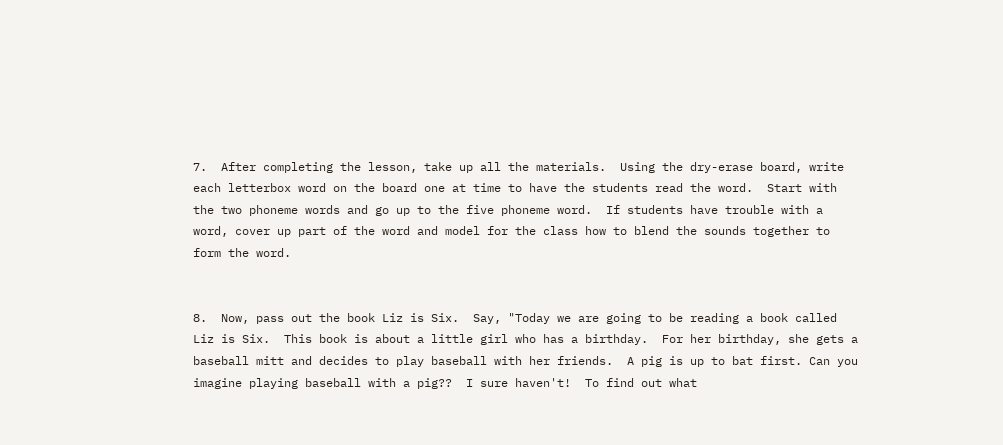7.  After completing the lesson, take up all the materials.  Using the dry-erase board, write each letterbox word on the board one at time to have the students read the word.  Start with the two phoneme words and go up to the five phoneme word.  If students have trouble with a word, cover up part of the word and model for the class how to blend the sounds together to form the word.


8.  Now, pass out the book Liz is Six.  Say, "Today we are going to be reading a book called Liz is Six.  This book is about a little girl who has a birthday.  For her birthday, she gets a baseball mitt and decides to play baseball with her friends.  A pig is up to bat first. Can you imagine playing baseball with a pig??  I sure haven't!  To find out what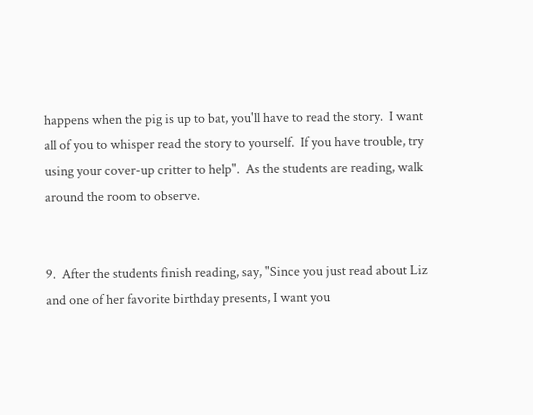happens when the pig is up to bat, you'll have to read the story.  I want all of you to whisper read the story to yourself.  If you have trouble, try using your cover-up critter to help".  As the students are reading, walk around the room to observe.


9.  After the students finish reading, say, "Since you just read about Liz and one of her favorite birthday presents, I want you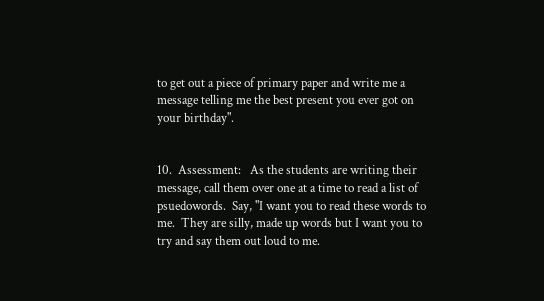to get out a piece of primary paper and write me a message telling me the best present you ever got on your birthday".


10.  Assessment:   As the students are writing their message, call them over one at a time to read a list of psuedowords.  Say, "I want you to read these words to me.  They are silly, made up words but I want you to try and say them out loud to me.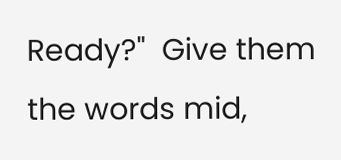Ready?"  Give them the words mid,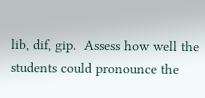lib, dif, gip.  Assess how well the students could pronounce the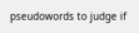pseudowords to judge if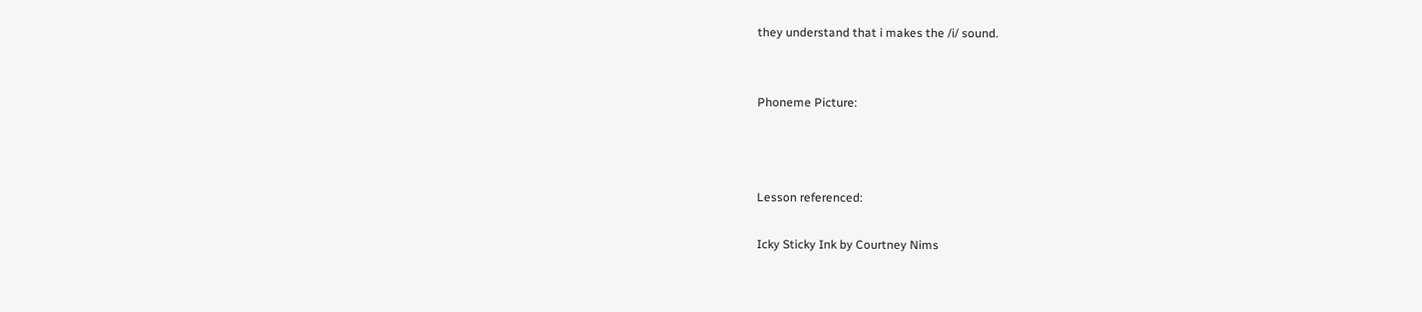they understand that i makes the /i/ sound.


Phoneme Picture:



Lesson referenced:

Icky Sticky Ink by Courtney Nims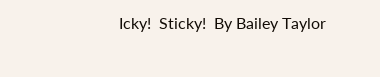Icky!  Sticky!  By Bailey Taylor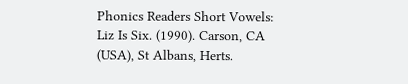Phonics Readers Short Vowels: Liz Is Six. (1990). Carson, CA (USA), St Albans, Herts.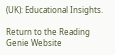(UK): Educational Insights.

Return to the Reading Genie Website